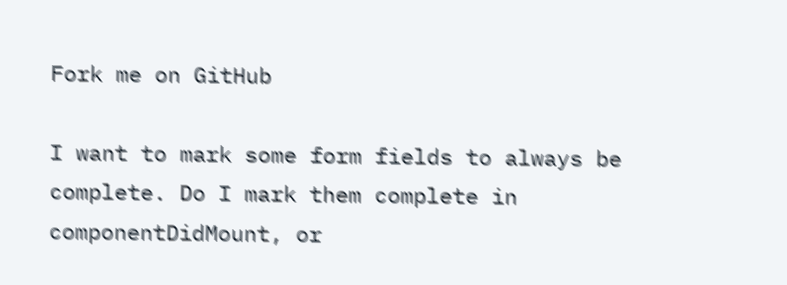Fork me on GitHub

I want to mark some form fields to always be complete. Do I mark them complete in componentDidMount, or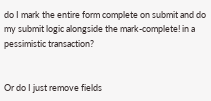do I mark the entire form complete on submit and do my submit logic alongside the mark-complete! in a pessimistic transaction?


Or do I just remove fields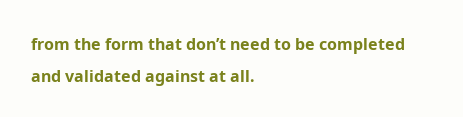from the form that don’t need to be completed and validated against at all.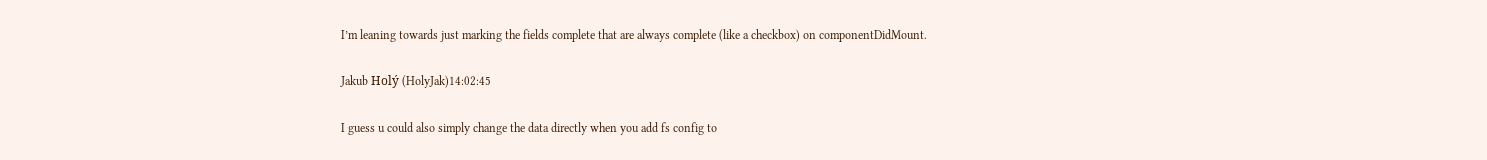I’m leaning towards just marking the fields complete that are always complete (like a checkbox) on componentDidMount.

Jakub Holý (HolyJak)14:02:45

I guess u could also simply change the data directly when you add fs config to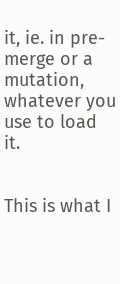it, ie. in pre-merge or a mutation, whatever you use to load it.


This is what I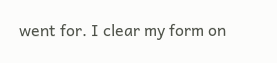went for. I clear my form on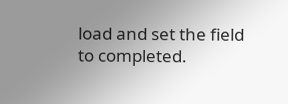load and set the field to completed.